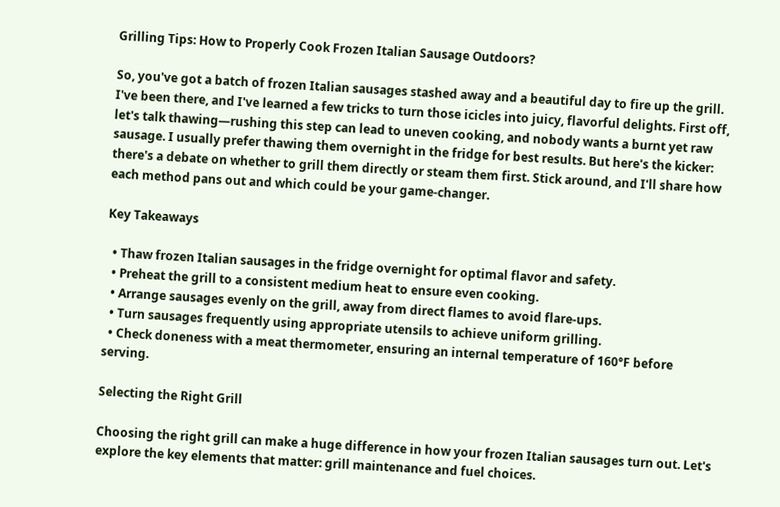Grilling Tips: How to Properly Cook Frozen Italian Sausage Outdoors?

So, you've got a batch of frozen Italian sausages stashed away and a beautiful day to fire up the grill. I've been there, and I've learned a few tricks to turn those icicles into juicy, flavorful delights. First off, let's talk thawing—rushing this step can lead to uneven cooking, and nobody wants a burnt yet raw sausage. I usually prefer thawing them overnight in the fridge for best results. But here's the kicker: there's a debate on whether to grill them directly or steam them first. Stick around, and I'll share how each method pans out and which could be your game-changer.

Key Takeaways

  • Thaw frozen Italian sausages in the fridge overnight for optimal flavor and safety.
  • Preheat the grill to a consistent medium heat to ensure even cooking.
  • Arrange sausages evenly on the grill, away from direct flames to avoid flare-ups.
  • Turn sausages frequently using appropriate utensils to achieve uniform grilling.
  • Check doneness with a meat thermometer, ensuring an internal temperature of 160°F before serving.

Selecting the Right Grill

Choosing the right grill can make a huge difference in how your frozen Italian sausages turn out. Let's explore the key elements that matter: grill maintenance and fuel choices.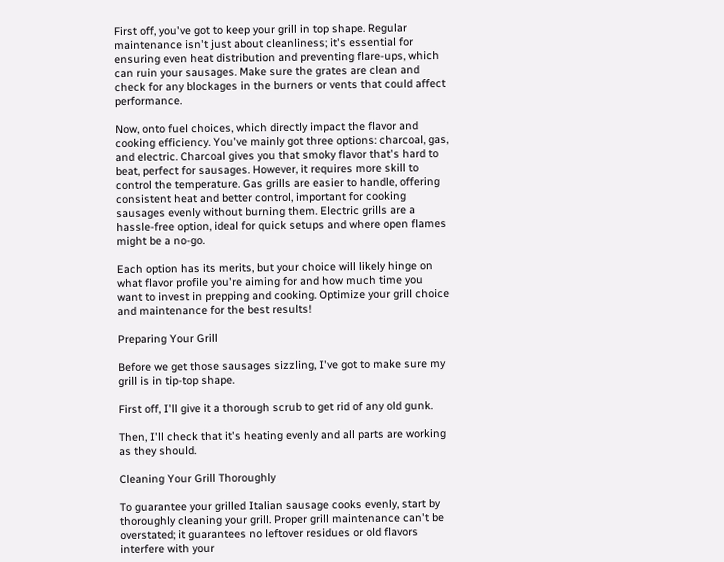First off, you've got to keep your grill in top shape. Regular maintenance isn't just about cleanliness; it's essential for ensuring even heat distribution and preventing flare-ups, which can ruin your sausages. Make sure the grates are clean and check for any blockages in the burners or vents that could affect performance.

Now, onto fuel choices, which directly impact the flavor and cooking efficiency. You've mainly got three options: charcoal, gas, and electric. Charcoal gives you that smoky flavor that's hard to beat, perfect for sausages. However, it requires more skill to control the temperature. Gas grills are easier to handle, offering consistent heat and better control, important for cooking sausages evenly without burning them. Electric grills are a hassle-free option, ideal for quick setups and where open flames might be a no-go.

Each option has its merits, but your choice will likely hinge on what flavor profile you're aiming for and how much time you want to invest in prepping and cooking. Optimize your grill choice and maintenance for the best results!

Preparing Your Grill

Before we get those sausages sizzling, I've got to make sure my grill is in tip-top shape.

First off, I'll give it a thorough scrub to get rid of any old gunk.

Then, I'll check that it's heating evenly and all parts are working as they should.

Cleaning Your Grill Thoroughly

To guarantee your grilled Italian sausage cooks evenly, start by thoroughly cleaning your grill. Proper grill maintenance can't be overstated; it guarantees no leftover residues or old flavors interfere with your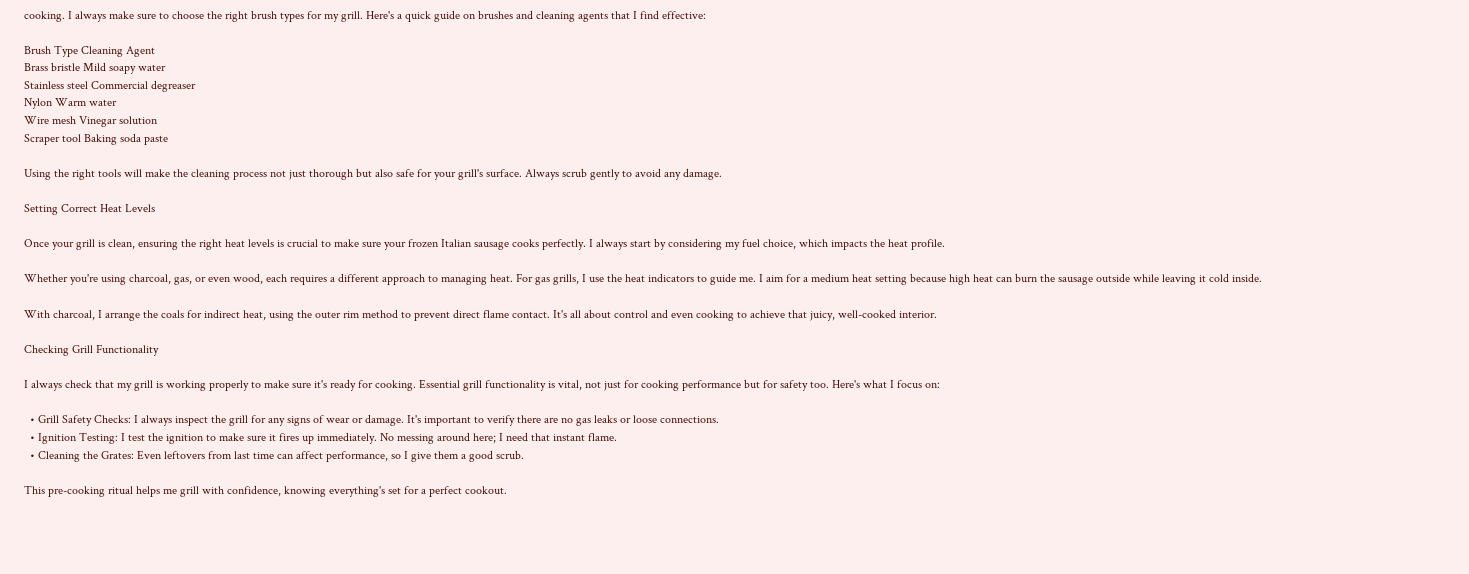cooking. I always make sure to choose the right brush types for my grill. Here's a quick guide on brushes and cleaning agents that I find effective:

Brush Type Cleaning Agent
Brass bristle Mild soapy water
Stainless steel Commercial degreaser
Nylon Warm water
Wire mesh Vinegar solution
Scraper tool Baking soda paste

Using the right tools will make the cleaning process not just thorough but also safe for your grill's surface. Always scrub gently to avoid any damage.

Setting Correct Heat Levels

Once your grill is clean, ensuring the right heat levels is crucial to make sure your frozen Italian sausage cooks perfectly. I always start by considering my fuel choice, which impacts the heat profile.

Whether you're using charcoal, gas, or even wood, each requires a different approach to managing heat. For gas grills, I use the heat indicators to guide me. I aim for a medium heat setting because high heat can burn the sausage outside while leaving it cold inside.

With charcoal, I arrange the coals for indirect heat, using the outer rim method to prevent direct flame contact. It's all about control and even cooking to achieve that juicy, well-cooked interior.

Checking Grill Functionality

I always check that my grill is working properly to make sure it's ready for cooking. Essential grill functionality is vital, not just for cooking performance but for safety too. Here's what I focus on:

  • Grill Safety Checks: I always inspect the grill for any signs of wear or damage. It's important to verify there are no gas leaks or loose connections.
  • Ignition Testing: I test the ignition to make sure it fires up immediately. No messing around here; I need that instant flame.
  • Cleaning the Grates: Even leftovers from last time can affect performance, so I give them a good scrub.

This pre-cooking ritual helps me grill with confidence, knowing everything's set for a perfect cookout.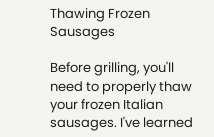Thawing Frozen Sausages

Before grilling, you'll need to properly thaw your frozen Italian sausages. I've learned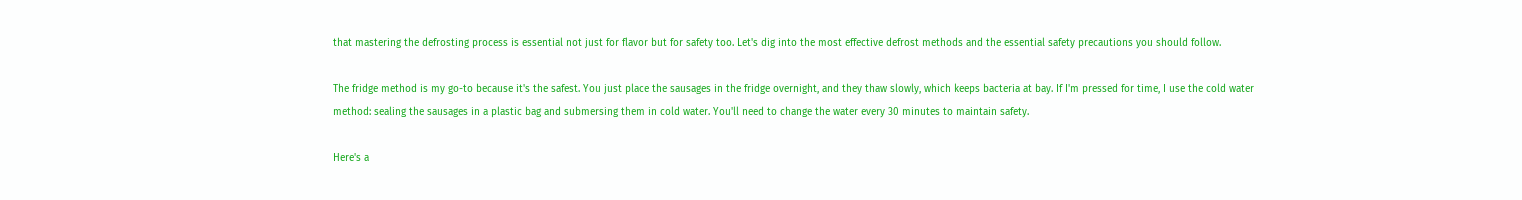that mastering the defrosting process is essential not just for flavor but for safety too. Let's dig into the most effective defrost methods and the essential safety precautions you should follow.

The fridge method is my go-to because it's the safest. You just place the sausages in the fridge overnight, and they thaw slowly, which keeps bacteria at bay. If I'm pressed for time, I use the cold water method: sealing the sausages in a plastic bag and submersing them in cold water. You'll need to change the water every 30 minutes to maintain safety.

Here's a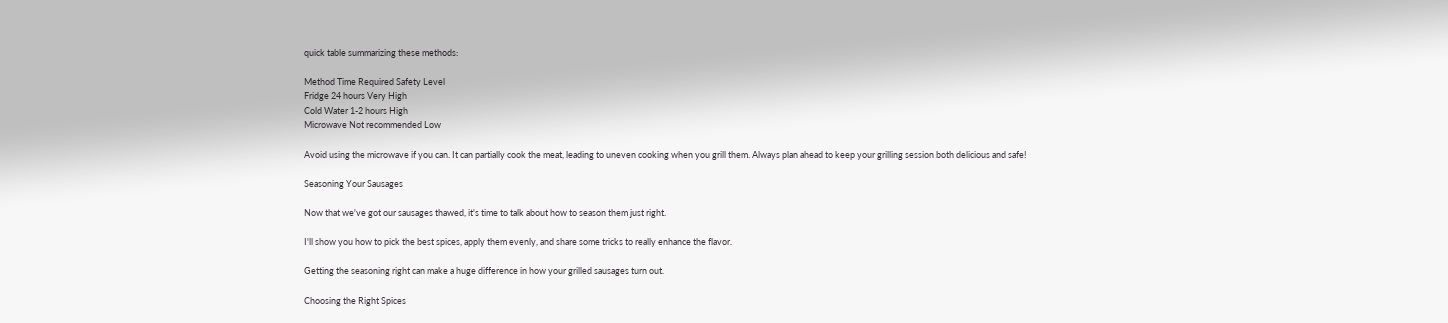quick table summarizing these methods:

Method Time Required Safety Level
Fridge 24 hours Very High
Cold Water 1-2 hours High
Microwave Not recommended Low

Avoid using the microwave if you can. It can partially cook the meat, leading to uneven cooking when you grill them. Always plan ahead to keep your grilling session both delicious and safe!

Seasoning Your Sausages

Now that we've got our sausages thawed, it's time to talk about how to season them just right.

I'll show you how to pick the best spices, apply them evenly, and share some tricks to really enhance the flavor.

Getting the seasoning right can make a huge difference in how your grilled sausages turn out.

Choosing the Right Spices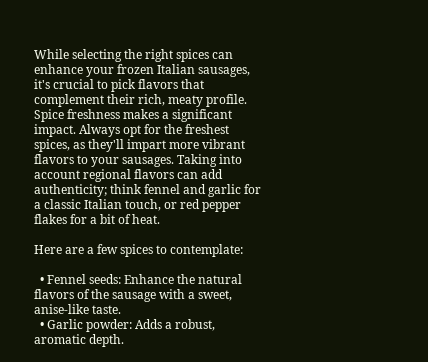While selecting the right spices can enhance your frozen Italian sausages, it's crucial to pick flavors that complement their rich, meaty profile. Spice freshness makes a significant impact. Always opt for the freshest spices, as they'll impart more vibrant flavors to your sausages. Taking into account regional flavors can add authenticity; think fennel and garlic for a classic Italian touch, or red pepper flakes for a bit of heat.

Here are a few spices to contemplate:

  • Fennel seeds: Enhance the natural flavors of the sausage with a sweet, anise-like taste.
  • Garlic powder: Adds a robust, aromatic depth.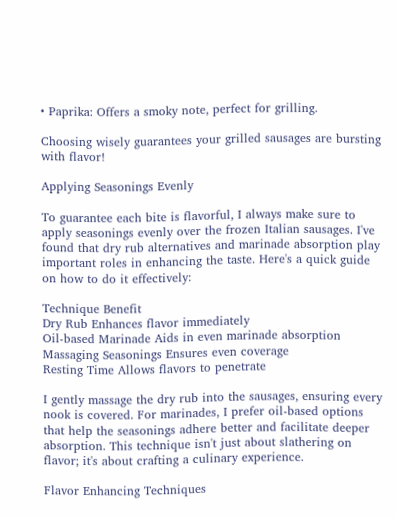• Paprika: Offers a smoky note, perfect for grilling.

Choosing wisely guarantees your grilled sausages are bursting with flavor!

Applying Seasonings Evenly

To guarantee each bite is flavorful, I always make sure to apply seasonings evenly over the frozen Italian sausages. I've found that dry rub alternatives and marinade absorption play important roles in enhancing the taste. Here's a quick guide on how to do it effectively:

Technique Benefit
Dry Rub Enhances flavor immediately
Oil-based Marinade Aids in even marinade absorption
Massaging Seasonings Ensures even coverage
Resting Time Allows flavors to penetrate

I gently massage the dry rub into the sausages, ensuring every nook is covered. For marinades, I prefer oil-based options that help the seasonings adhere better and facilitate deeper absorption. This technique isn't just about slathering on flavor; it's about crafting a culinary experience.

Flavor Enhancing Techniques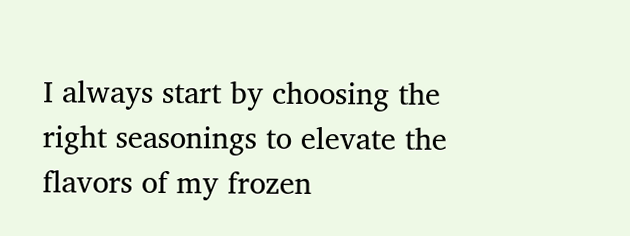I always start by choosing the right seasonings to elevate the flavors of my frozen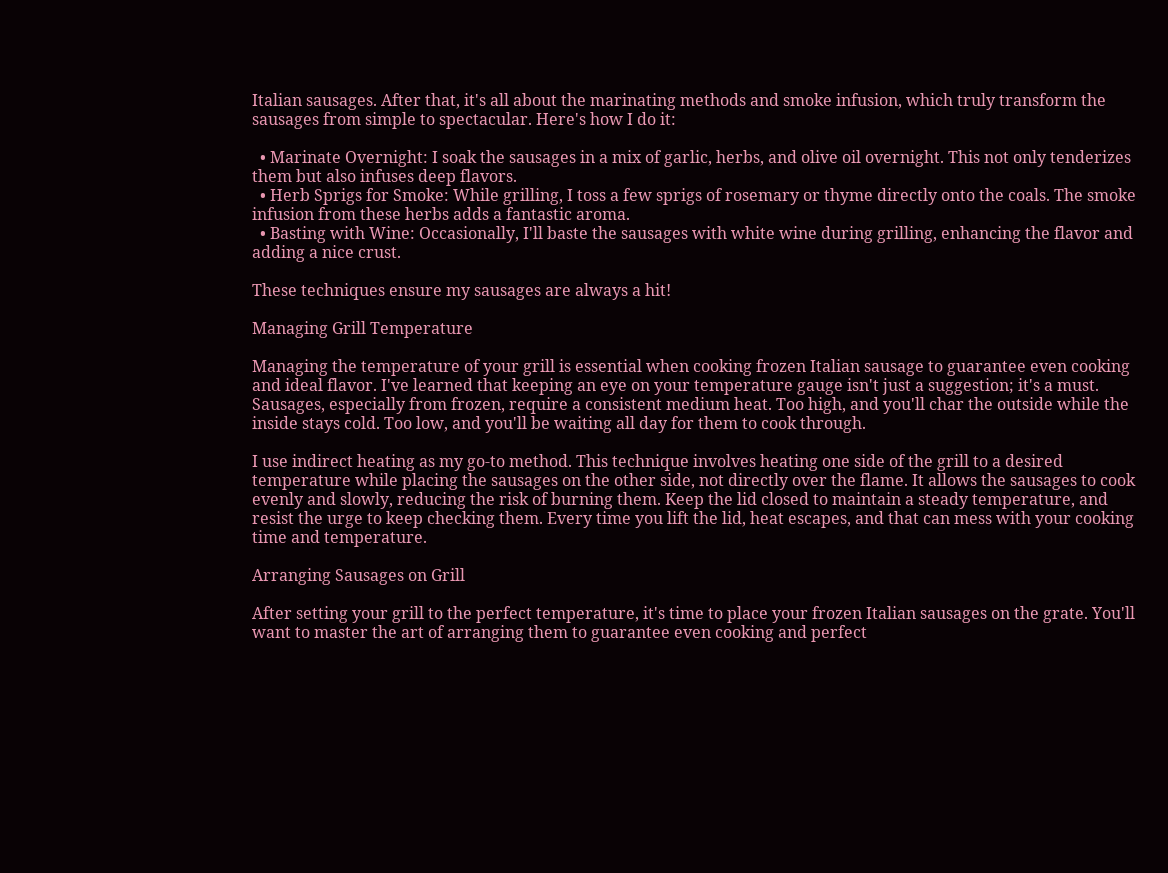Italian sausages. After that, it's all about the marinating methods and smoke infusion, which truly transform the sausages from simple to spectacular. Here's how I do it:

  • Marinate Overnight: I soak the sausages in a mix of garlic, herbs, and olive oil overnight. This not only tenderizes them but also infuses deep flavors.
  • Herb Sprigs for Smoke: While grilling, I toss a few sprigs of rosemary or thyme directly onto the coals. The smoke infusion from these herbs adds a fantastic aroma.
  • Basting with Wine: Occasionally, I'll baste the sausages with white wine during grilling, enhancing the flavor and adding a nice crust.

These techniques ensure my sausages are always a hit!

Managing Grill Temperature

Managing the temperature of your grill is essential when cooking frozen Italian sausage to guarantee even cooking and ideal flavor. I've learned that keeping an eye on your temperature gauge isn't just a suggestion; it's a must. Sausages, especially from frozen, require a consistent medium heat. Too high, and you'll char the outside while the inside stays cold. Too low, and you'll be waiting all day for them to cook through.

I use indirect heating as my go-to method. This technique involves heating one side of the grill to a desired temperature while placing the sausages on the other side, not directly over the flame. It allows the sausages to cook evenly and slowly, reducing the risk of burning them. Keep the lid closed to maintain a steady temperature, and resist the urge to keep checking them. Every time you lift the lid, heat escapes, and that can mess with your cooking time and temperature.

Arranging Sausages on Grill

After setting your grill to the perfect temperature, it's time to place your frozen Italian sausages on the grate. You'll want to master the art of arranging them to guarantee even cooking and perfect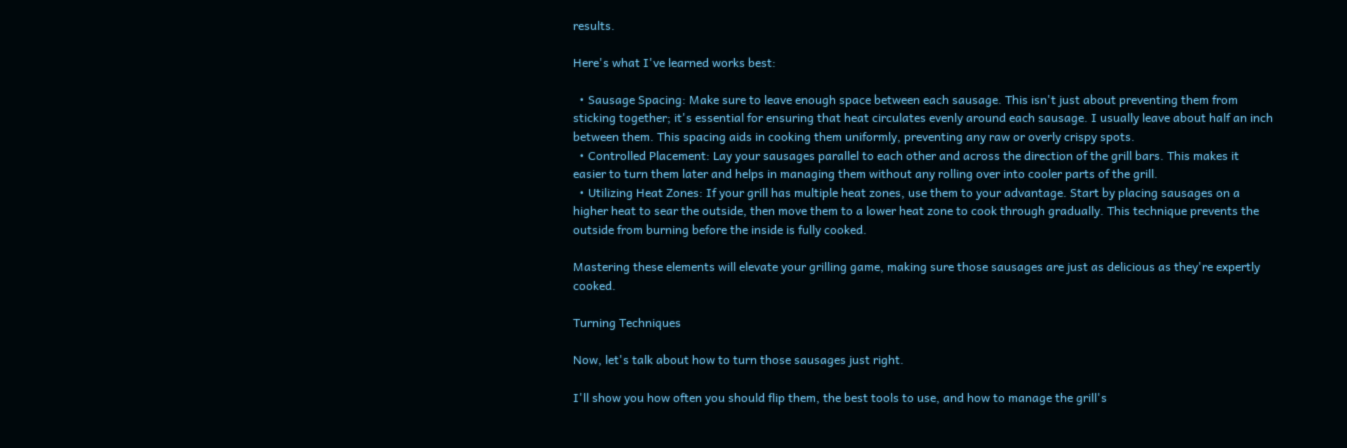results.

Here's what I've learned works best:

  • Sausage Spacing: Make sure to leave enough space between each sausage. This isn't just about preventing them from sticking together; it's essential for ensuring that heat circulates evenly around each sausage. I usually leave about half an inch between them. This spacing aids in cooking them uniformly, preventing any raw or overly crispy spots.
  • Controlled Placement: Lay your sausages parallel to each other and across the direction of the grill bars. This makes it easier to turn them later and helps in managing them without any rolling over into cooler parts of the grill.
  • Utilizing Heat Zones: If your grill has multiple heat zones, use them to your advantage. Start by placing sausages on a higher heat to sear the outside, then move them to a lower heat zone to cook through gradually. This technique prevents the outside from burning before the inside is fully cooked.

Mastering these elements will elevate your grilling game, making sure those sausages are just as delicious as they're expertly cooked.

Turning Techniques

Now, let's talk about how to turn those sausages just right.

I'll show you how often you should flip them, the best tools to use, and how to manage the grill's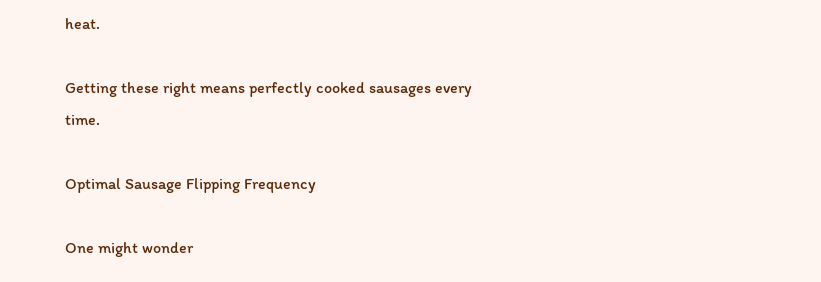heat.

Getting these right means perfectly cooked sausages every time.

Optimal Sausage Flipping Frequency

One might wonder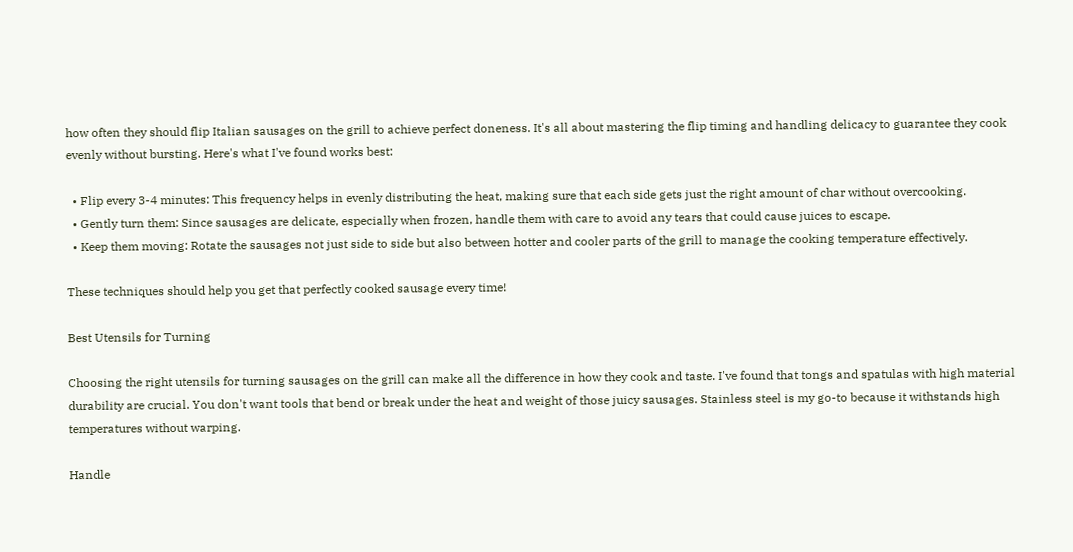how often they should flip Italian sausages on the grill to achieve perfect doneness. It's all about mastering the flip timing and handling delicacy to guarantee they cook evenly without bursting. Here's what I've found works best:

  • Flip every 3-4 minutes: This frequency helps in evenly distributing the heat, making sure that each side gets just the right amount of char without overcooking.
  • Gently turn them: Since sausages are delicate, especially when frozen, handle them with care to avoid any tears that could cause juices to escape.
  • Keep them moving: Rotate the sausages not just side to side but also between hotter and cooler parts of the grill to manage the cooking temperature effectively.

These techniques should help you get that perfectly cooked sausage every time!

Best Utensils for Turning

Choosing the right utensils for turning sausages on the grill can make all the difference in how they cook and taste. I've found that tongs and spatulas with high material durability are crucial. You don't want tools that bend or break under the heat and weight of those juicy sausages. Stainless steel is my go-to because it withstands high temperatures without warping.

Handle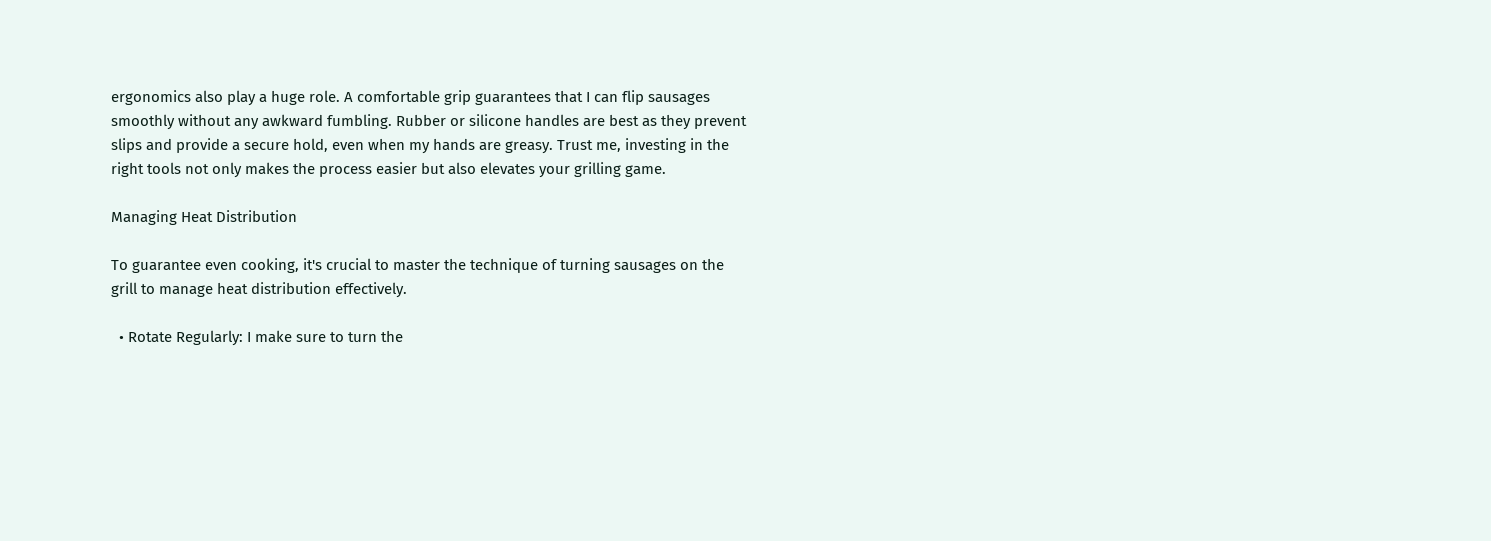ergonomics also play a huge role. A comfortable grip guarantees that I can flip sausages smoothly without any awkward fumbling. Rubber or silicone handles are best as they prevent slips and provide a secure hold, even when my hands are greasy. Trust me, investing in the right tools not only makes the process easier but also elevates your grilling game.

Managing Heat Distribution

To guarantee even cooking, it's crucial to master the technique of turning sausages on the grill to manage heat distribution effectively.

  • Rotate Regularly: I make sure to turn the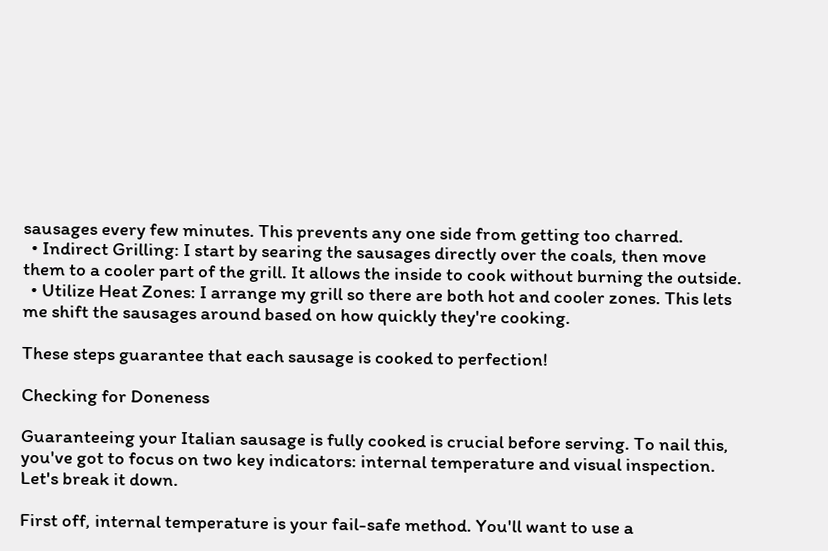sausages every few minutes. This prevents any one side from getting too charred.
  • Indirect Grilling: I start by searing the sausages directly over the coals, then move them to a cooler part of the grill. It allows the inside to cook without burning the outside.
  • Utilize Heat Zones: I arrange my grill so there are both hot and cooler zones. This lets me shift the sausages around based on how quickly they're cooking.

These steps guarantee that each sausage is cooked to perfection!

Checking for Doneness

Guaranteeing your Italian sausage is fully cooked is crucial before serving. To nail this, you've got to focus on two key indicators: internal temperature and visual inspection. Let's break it down.

First off, internal temperature is your fail-safe method. You'll want to use a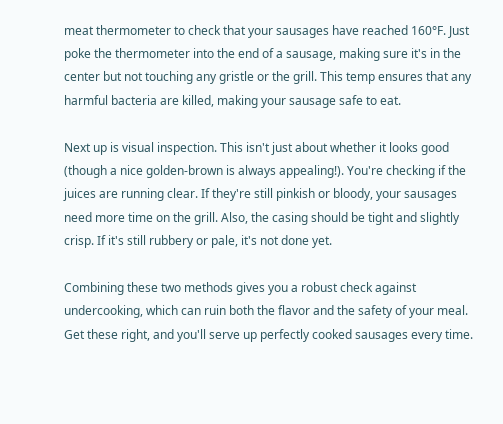meat thermometer to check that your sausages have reached 160°F. Just poke the thermometer into the end of a sausage, making sure it's in the center but not touching any gristle or the grill. This temp ensures that any harmful bacteria are killed, making your sausage safe to eat.

Next up is visual inspection. This isn't just about whether it looks good (though a nice golden-brown is always appealing!). You're checking if the juices are running clear. If they're still pinkish or bloody, your sausages need more time on the grill. Also, the casing should be tight and slightly crisp. If it's still rubbery or pale, it's not done yet.

Combining these two methods gives you a robust check against undercooking, which can ruin both the flavor and the safety of your meal. Get these right, and you'll serve up perfectly cooked sausages every time.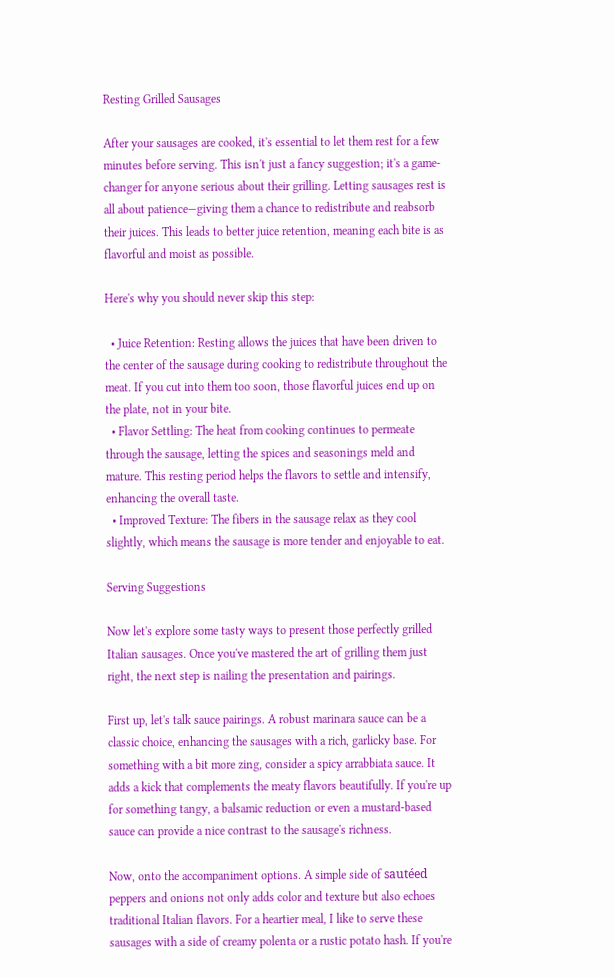Resting Grilled Sausages

After your sausages are cooked, it's essential to let them rest for a few minutes before serving. This isn't just a fancy suggestion; it's a game-changer for anyone serious about their grilling. Letting sausages rest is all about patience—giving them a chance to redistribute and reabsorb their juices. This leads to better juice retention, meaning each bite is as flavorful and moist as possible.

Here's why you should never skip this step:

  • Juice Retention: Resting allows the juices that have been driven to the center of the sausage during cooking to redistribute throughout the meat. If you cut into them too soon, those flavorful juices end up on the plate, not in your bite.
  • Flavor Settling: The heat from cooking continues to permeate through the sausage, letting the spices and seasonings meld and mature. This resting period helps the flavors to settle and intensify, enhancing the overall taste.
  • Improved Texture: The fibers in the sausage relax as they cool slightly, which means the sausage is more tender and enjoyable to eat.

Serving Suggestions

Now let's explore some tasty ways to present those perfectly grilled Italian sausages. Once you've mastered the art of grilling them just right, the next step is nailing the presentation and pairings.

First up, let's talk sauce pairings. A robust marinara sauce can be a classic choice, enhancing the sausages with a rich, garlicky base. For something with a bit more zing, consider a spicy arrabbiata sauce. It adds a kick that complements the meaty flavors beautifully. If you're up for something tangy, a balsamic reduction or even a mustard-based sauce can provide a nice contrast to the sausage's richness.

Now, onto the accompaniment options. A simple side of sautéed peppers and onions not only adds color and texture but also echoes traditional Italian flavors. For a heartier meal, I like to serve these sausages with a side of creamy polenta or a rustic potato hash. If you're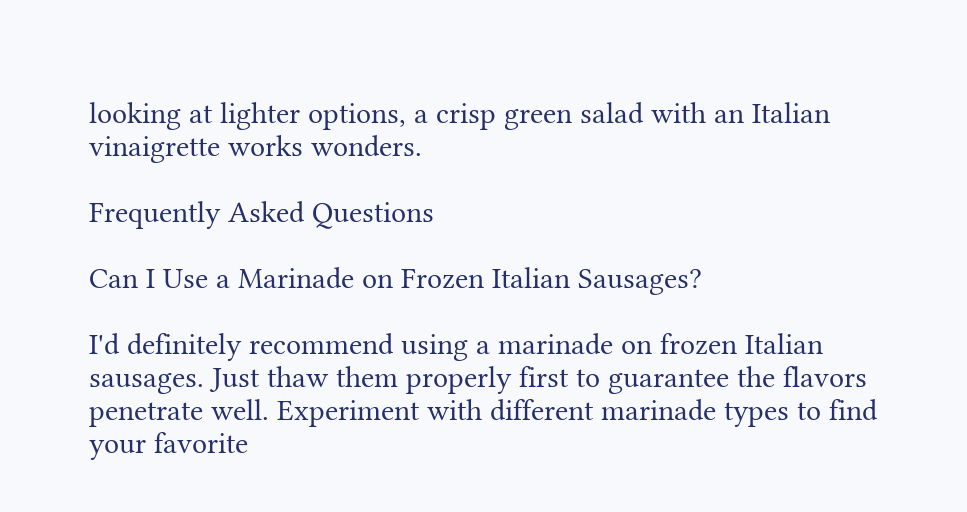looking at lighter options, a crisp green salad with an Italian vinaigrette works wonders.

Frequently Asked Questions

Can I Use a Marinade on Frozen Italian Sausages?

I'd definitely recommend using a marinade on frozen Italian sausages. Just thaw them properly first to guarantee the flavors penetrate well. Experiment with different marinade types to find your favorite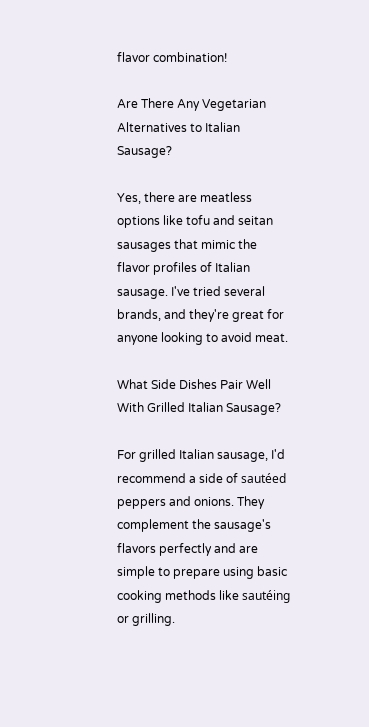flavor combination!

Are There Any Vegetarian Alternatives to Italian Sausage?

Yes, there are meatless options like tofu and seitan sausages that mimic the flavor profiles of Italian sausage. I've tried several brands, and they're great for anyone looking to avoid meat.

What Side Dishes Pair Well With Grilled Italian Sausage?

For grilled Italian sausage, I'd recommend a side of sautéed peppers and onions. They complement the sausage's flavors perfectly and are simple to prepare using basic cooking methods like sautéing or grilling.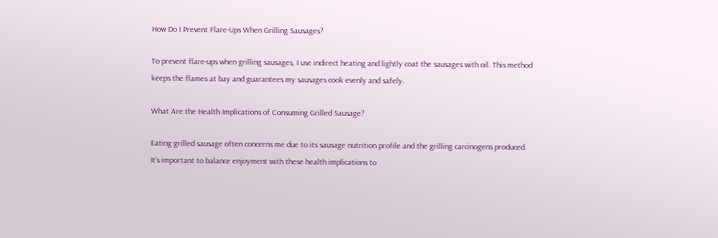How Do I Prevent Flare-Ups When Grilling Sausages?

To prevent flare-ups when grilling sausages, I use indirect heating and lightly coat the sausages with oil. This method keeps the flames at bay and guarantees my sausages cook evenly and safely.

What Are the Health Implications of Consuming Grilled Sausage?

Eating grilled sausage often concerns me due to its sausage nutrition profile and the grilling carcinogens produced. It's important to balance enjoyment with these health implications to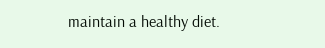maintain a healthy diet.